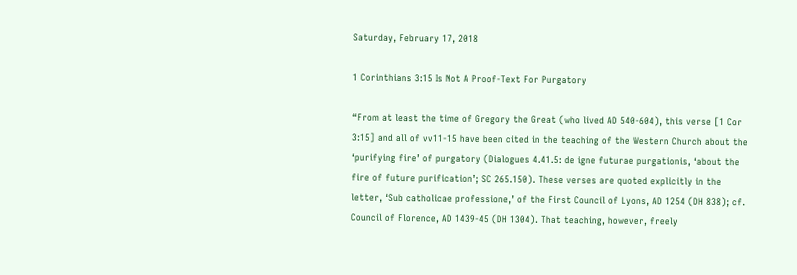Saturday, February 17, 2018

1 Corinthians 3:15 Is Not A Proof-Text For Purgatory

“From at least the time of Gregory the Great (who lived AD 540-604), this verse [1 Cor 3:15] and all of vv11-15 have been cited in the teaching of the Western Church about the ‘purifying fire’ of purgatory (Dialogues 4.41.5: de igne futurae purgationis, ‘about the fire of future purification’; SC 265.150). These verses are quoted explicitly in the letter, ‘Sub catholicae professione,’ of the First Council of Lyons, AD 1254 (DH 838); cf. Council of Florence, AD 1439-45 (DH 1304). That teaching, however, freely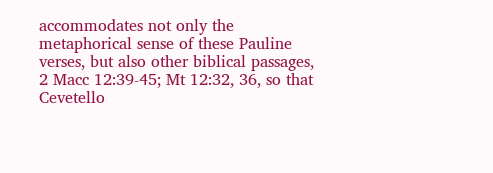accommodates not only the metaphorical sense of these Pauline verses, but also other biblical passages, 2 Macc 12:39-45; Mt 12:32, 36, so that Cevetello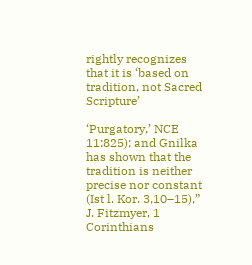rightly recognizes that it is ‘based on tradition, not Sacred Scripture’

‘Purgatory,’ NCE 11:825); and Gnilka has shown that the tradition is neither precise nor constant (Ist l. Kor. 3,10–15),” J. Fitzmyer, 1 Corinthians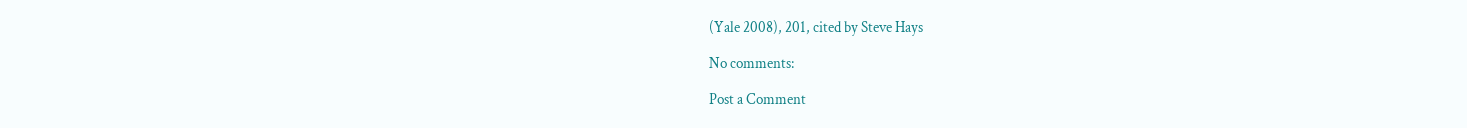(Yale 2008), 201, cited by Steve Hays

No comments:

Post a Comment